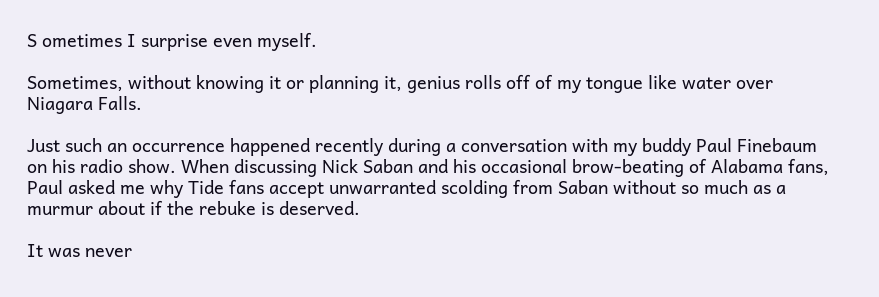S ometimes I surprise even myself.

Sometimes, without knowing it or planning it, genius rolls off of my tongue like water over Niagara Falls.

Just such an occurrence happened recently during a conversation with my buddy Paul Finebaum on his radio show. When discussing Nick Saban and his occasional brow-beating of Alabama fans, Paul asked me why Tide fans accept unwarranted scolding from Saban without so much as a murmur about if the rebuke is deserved.

It was never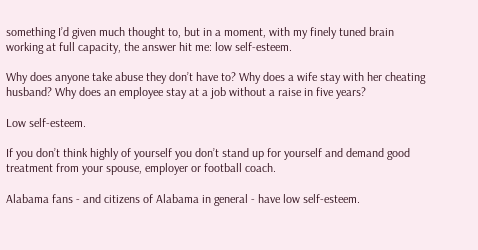something I’d given much thought to, but in a moment, with my finely tuned brain working at full capacity, the answer hit me: low self-esteem.

Why does anyone take abuse they don’t have to? Why does a wife stay with her cheating husband? Why does an employee stay at a job without a raise in five years?

Low self-esteem.

If you don’t think highly of yourself you don’t stand up for yourself and demand good treatment from your spouse, employer or football coach.

Alabama fans - and citizens of Alabama in general - have low self-esteem.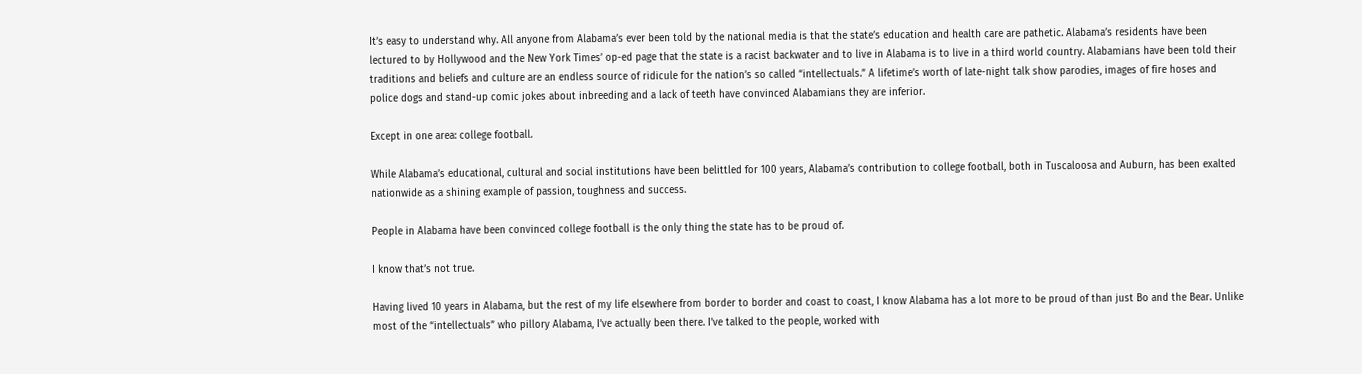It’s easy to understand why. All anyone from Alabama’s ever been told by the national media is that the state’s education and health care are pathetic. Alabama’s residents have been lectured to by Hollywood and the New York Times’ op-ed page that the state is a racist backwater and to live in Alabama is to live in a third world country. Alabamians have been told their traditions and beliefs and culture are an endless source of ridicule for the nation’s so called “intellectuals.” A lifetime’s worth of late-night talk show parodies, images of fire hoses and police dogs and stand-up comic jokes about inbreeding and a lack of teeth have convinced Alabamians they are inferior.

Except in one area: college football.

While Alabama’s educational, cultural and social institutions have been belittled for 100 years, Alabama’s contribution to college football, both in Tuscaloosa and Auburn, has been exalted nationwide as a shining example of passion, toughness and success.

People in Alabama have been convinced college football is the only thing the state has to be proud of.

I know that’s not true.

Having lived 10 years in Alabama, but the rest of my life elsewhere from border to border and coast to coast, I know Alabama has a lot more to be proud of than just Bo and the Bear. Unlike most of the “intellectuals” who pillory Alabama, I’ve actually been there. I’ve talked to the people, worked with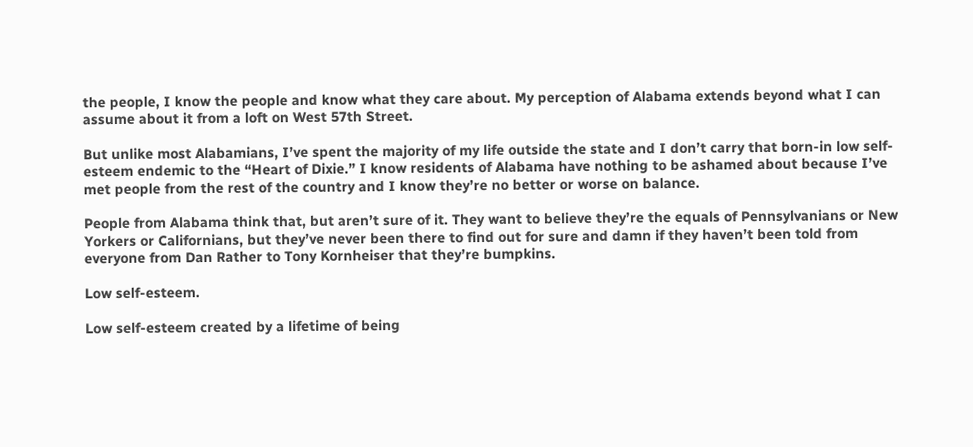the people, I know the people and know what they care about. My perception of Alabama extends beyond what I can assume about it from a loft on West 57th Street.

But unlike most Alabamians, I’ve spent the majority of my life outside the state and I don’t carry that born-in low self-esteem endemic to the “Heart of Dixie.” I know residents of Alabama have nothing to be ashamed about because I’ve met people from the rest of the country and I know they’re no better or worse on balance.

People from Alabama think that, but aren’t sure of it. They want to believe they’re the equals of Pennsylvanians or New Yorkers or Californians, but they’ve never been there to find out for sure and damn if they haven’t been told from everyone from Dan Rather to Tony Kornheiser that they’re bumpkins.

Low self-esteem.

Low self-esteem created by a lifetime of being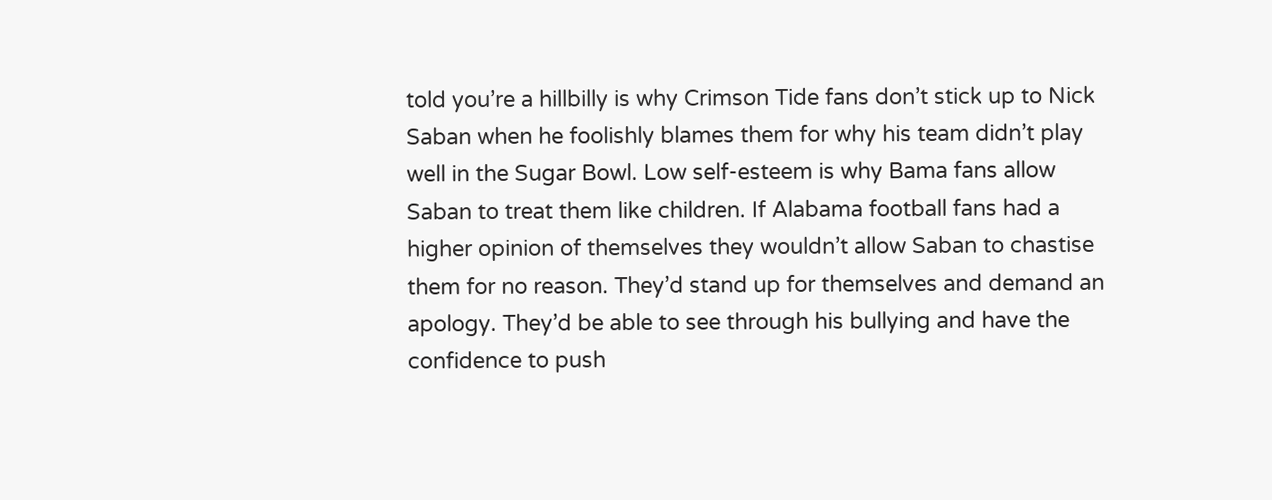told you’re a hillbilly is why Crimson Tide fans don’t stick up to Nick Saban when he foolishly blames them for why his team didn’t play well in the Sugar Bowl. Low self-esteem is why Bama fans allow Saban to treat them like children. If Alabama football fans had a higher opinion of themselves they wouldn’t allow Saban to chastise them for no reason. They’d stand up for themselves and demand an apology. They’d be able to see through his bullying and have the confidence to push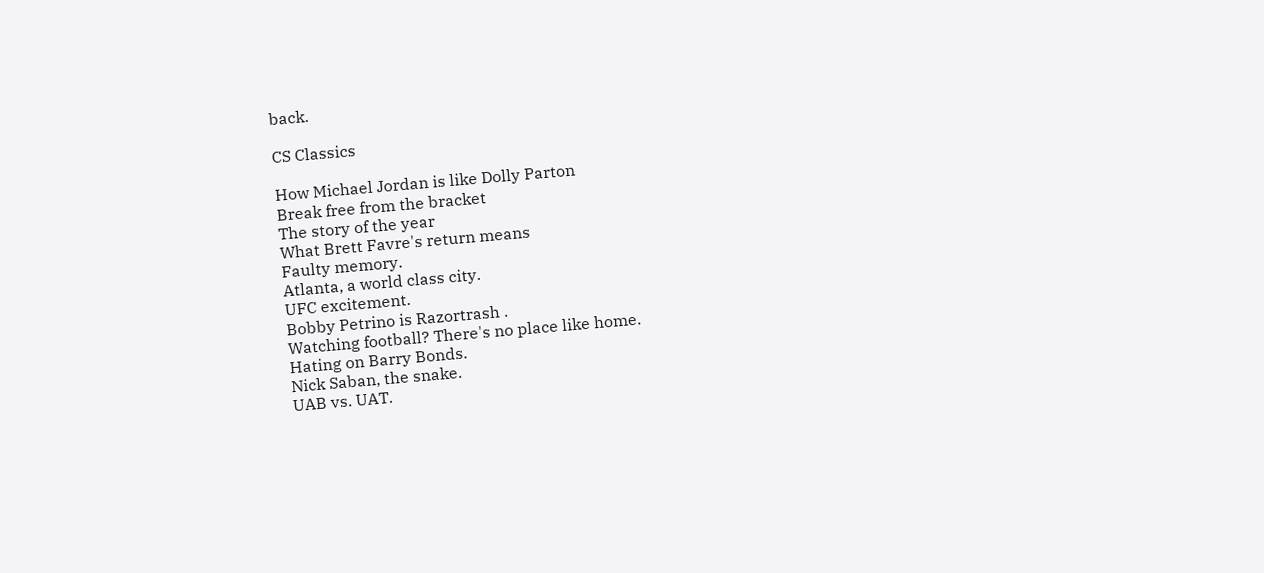back.

CS Classics

How Michael Jordan is like Dolly Parton
Break free from the bracket
The story of the year
What Brett Favre's return means
Faulty memory.
Atlanta, a world class city.
UFC excitement.
Bobby Petrino is Razortrash .
Watching football? There's no place like home.
Hating on Barry Bonds.
Nick Saban, the snake.
UAB vs. UAT.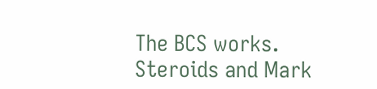The BCS works.
Steroids and Mark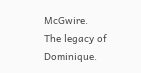McGwire.
The legacy of Dominique.